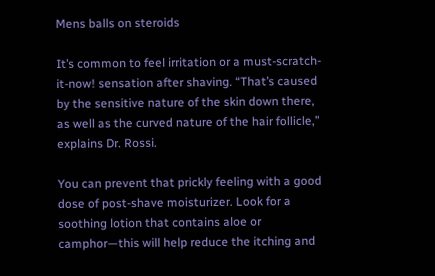Mens balls on steroids

It’s common to feel irritation or a must-scratch-it-now! sensation after shaving. “That’s caused by the sensitive nature of the skin down there, as well as the curved nature of the hair follicle,” explains Dr. Rossi.

You can prevent that prickly feeling with a good dose of post-shave moisturizer. Look for a soothing lotion that contains aloe or camphor—this will help reduce the itching and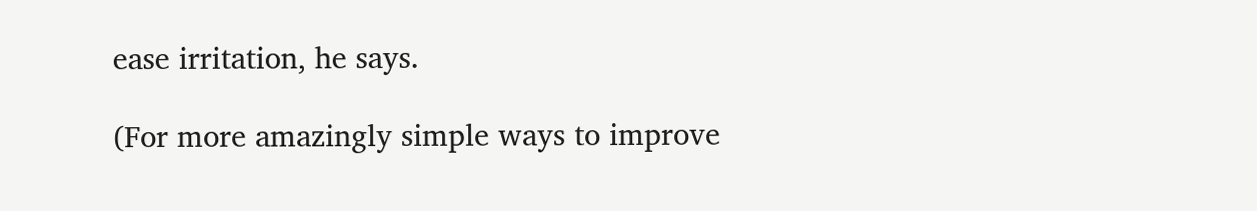ease irritation, he says.

(For more amazingly simple ways to improve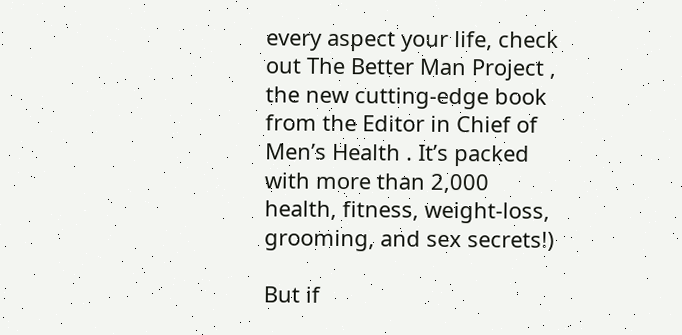every aspect your life, check out The Better Man Project , the new cutting-edge book from the Editor in Chief of Men’s Health . It’s packed with more than 2,000 health, fitness, weight-loss, grooming, and sex secrets!)

But if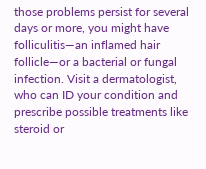those problems persist for several days or more, you might have folliculitis—an inflamed hair follicle—or a bacterial or fungal infection. Visit a dermatologist, who can ID your condition and prescribe possible treatments like steroid or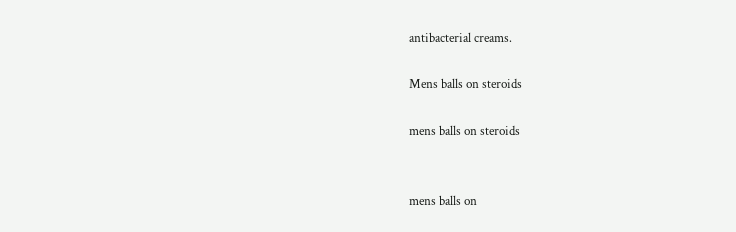antibacterial creams.

Mens balls on steroids

mens balls on steroids


mens balls on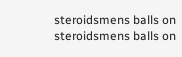steroidsmens balls on steroidsmens balls on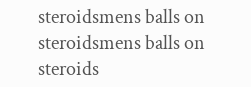steroidsmens balls on steroidsmens balls on steroids